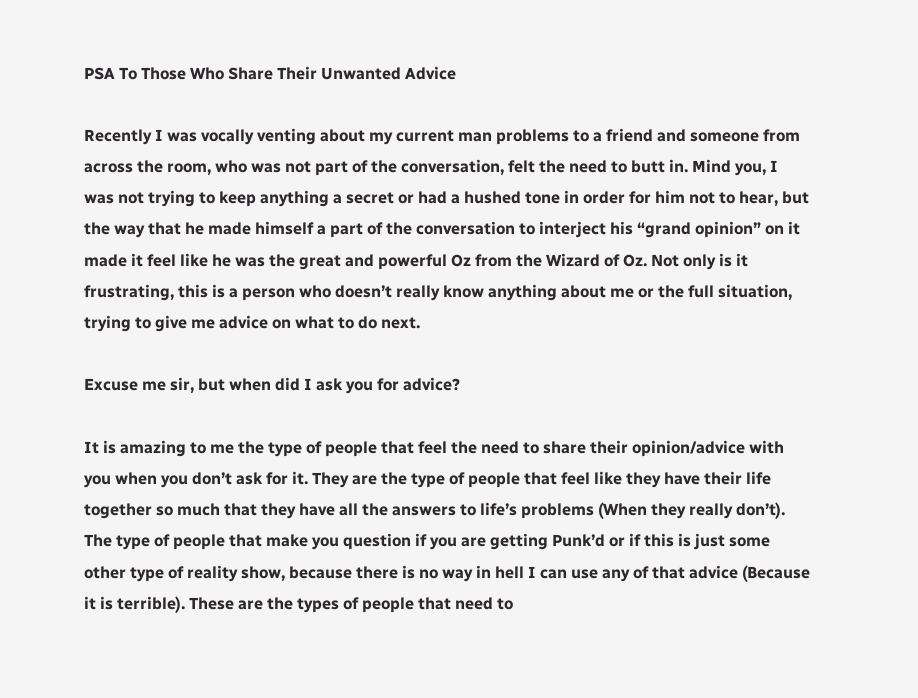PSA To Those Who Share Their Unwanted Advice

Recently I was vocally venting about my current man problems to a friend and someone from across the room, who was not part of the conversation, felt the need to butt in. Mind you, I was not trying to keep anything a secret or had a hushed tone in order for him not to hear, but the way that he made himself a part of the conversation to interject his “grand opinion” on it made it feel like he was the great and powerful Oz from the Wizard of Oz. Not only is it frustrating, this is a person who doesn’t really know anything about me or the full situation, trying to give me advice on what to do next.

Excuse me sir, but when did I ask you for advice?

It is amazing to me the type of people that feel the need to share their opinion/advice with you when you don’t ask for it. They are the type of people that feel like they have their life together so much that they have all the answers to life’s problems (When they really don’t). The type of people that make you question if you are getting Punk’d or if this is just some other type of reality show, because there is no way in hell I can use any of that advice (Because it is terrible). These are the types of people that need to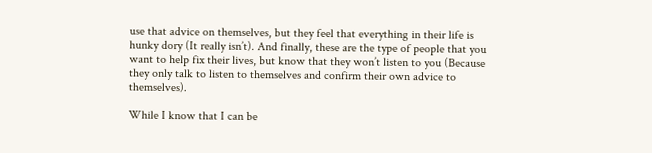use that advice on themselves, but they feel that everything in their life is hunky dory (It really isn’t). And finally, these are the type of people that you want to help fix their lives, but know that they won’t listen to you (Because they only talk to listen to themselves and confirm their own advice to themselves).

While I know that I can be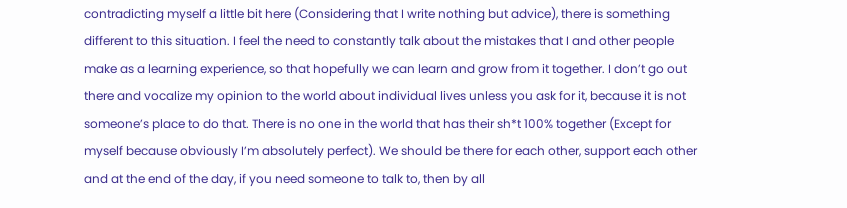contradicting myself a little bit here (Considering that I write nothing but advice), there is something different to this situation. I feel the need to constantly talk about the mistakes that I and other people make as a learning experience, so that hopefully we can learn and grow from it together. I don’t go out there and vocalize my opinion to the world about individual lives unless you ask for it, because it is not someone’s place to do that. There is no one in the world that has their sh*t 100% together (Except for myself because obviously I’m absolutely perfect). We should be there for each other, support each other and at the end of the day, if you need someone to talk to, then by all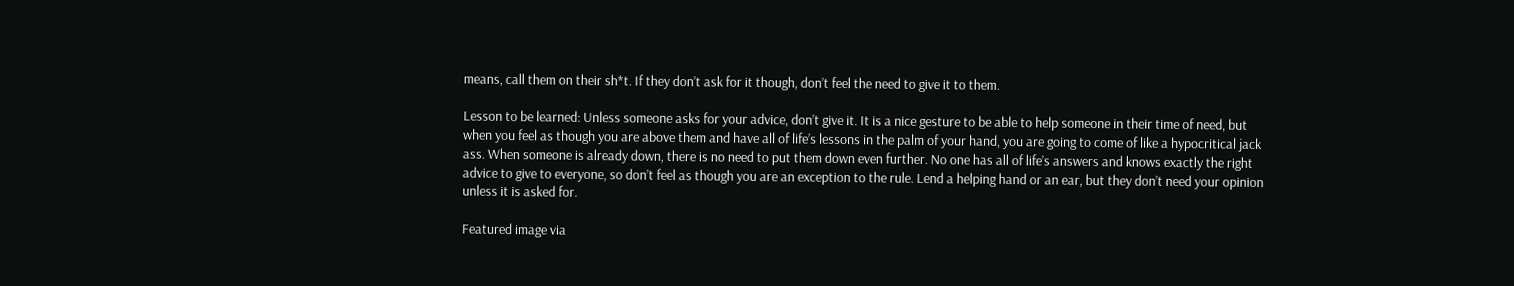means, call them on their sh*t. If they don’t ask for it though, don’t feel the need to give it to them.

Lesson to be learned: Unless someone asks for your advice, don’t give it. It is a nice gesture to be able to help someone in their time of need, but when you feel as though you are above them and have all of life’s lessons in the palm of your hand, you are going to come of like a hypocritical jack ass. When someone is already down, there is no need to put them down even further. No one has all of life’s answers and knows exactly the right advice to give to everyone, so don’t feel as though you are an exception to the rule. Lend a helping hand or an ear, but they don’t need your opinion unless it is asked for.

Featured image via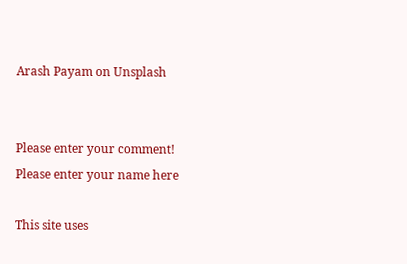Arash Payam on Unsplash


Please enter your comment!
Please enter your name here

This site uses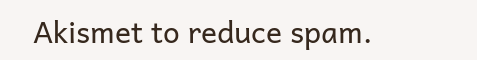Akismet to reduce spam.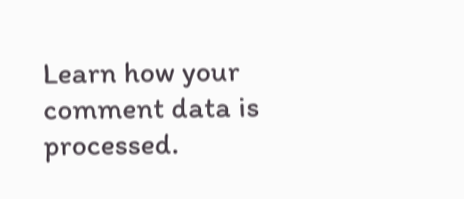Learn how your comment data is processed.